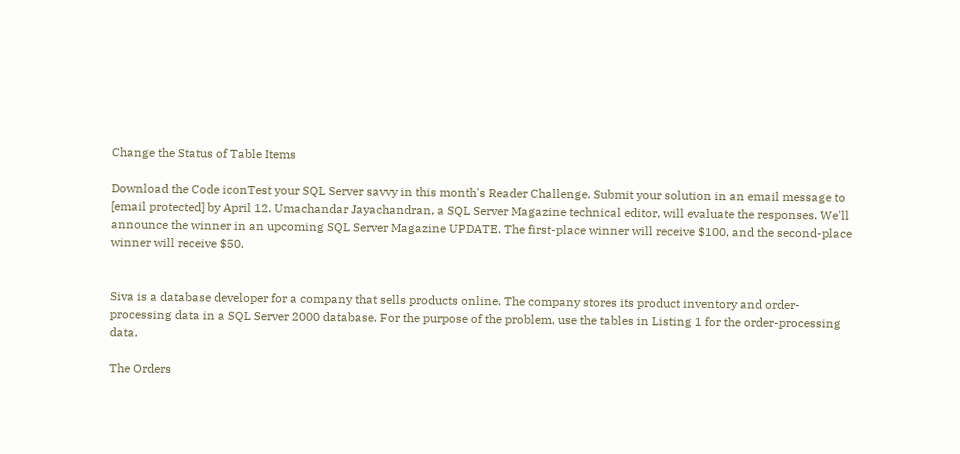Change the Status of Table Items

Download the Code iconTest your SQL Server savvy in this month's Reader Challenge. Submit your solution in an email message to [email protected] by April 12. Umachandar Jayachandran, a SQL Server Magazine technical editor, will evaluate the responses. We'll announce the winner in an upcoming SQL Server Magazine UPDATE. The first-place winner will receive $100, and the second-place winner will receive $50.


Siva is a database developer for a company that sells products online. The company stores its product inventory and order-processing data in a SQL Server 2000 database. For the purpose of the problem, use the tables in Listing 1 for the order-processing data.

The Orders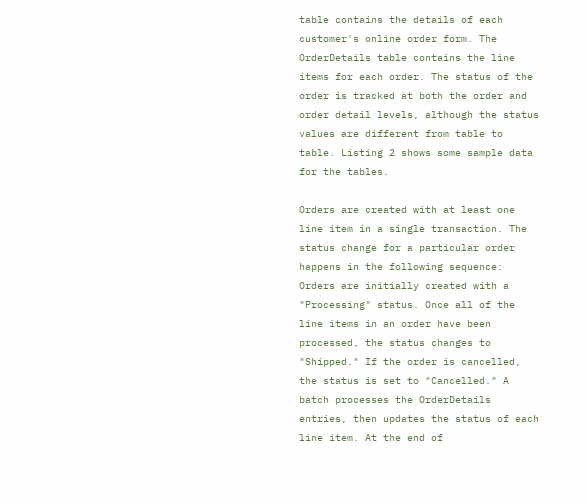table contains the details of each customer's online order form. The OrderDetails table contains the line items for each order. The status of the order is tracked at both the order and order detail levels, although the status values are different from table to table. Listing 2 shows some sample data for the tables.

Orders are created with at least one line item in a single transaction. The status change for a particular order happens in the following sequence: Orders are initially created with a "Processing" status. Once all of the line items in an order have been processed, the status changes to "Shipped." If the order is cancelled, the status is set to "Cancelled." A batch processes the OrderDetails entries, then updates the status of each line item. At the end of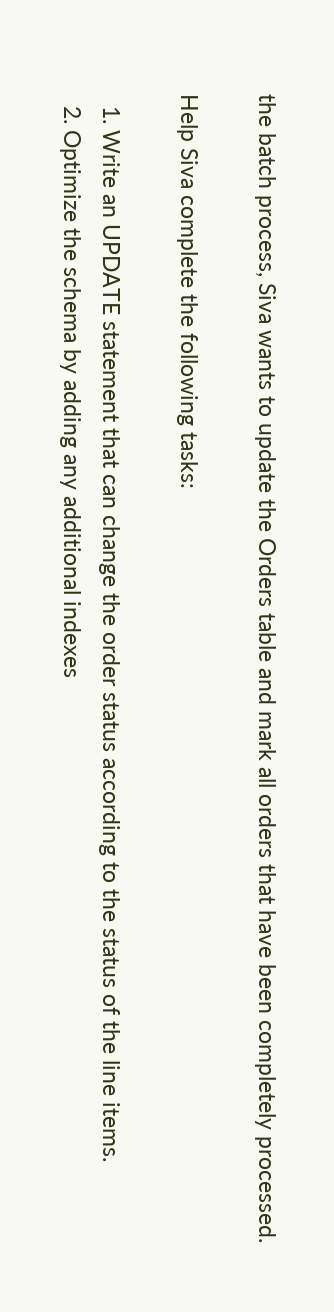the batch process, Siva wants to update the Orders table and mark all orders that have been completely processed.

Help Siva complete the following tasks:

  1. Write an UPDATE statement that can change the order status according to the status of the line items.
  2. Optimize the schema by adding any additional indexes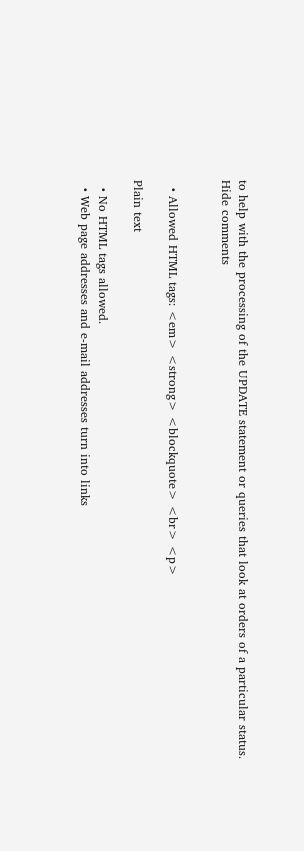to help with the processing of the UPDATE statement or queries that look at orders of a particular status.
Hide comments


  • Allowed HTML tags: <em> <strong> <blockquote> <br> <p>

Plain text

  • No HTML tags allowed.
  • Web page addresses and e-mail addresses turn into links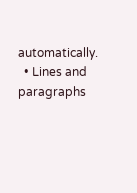automatically.
  • Lines and paragraphs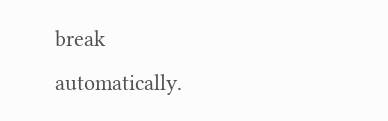break automatically.